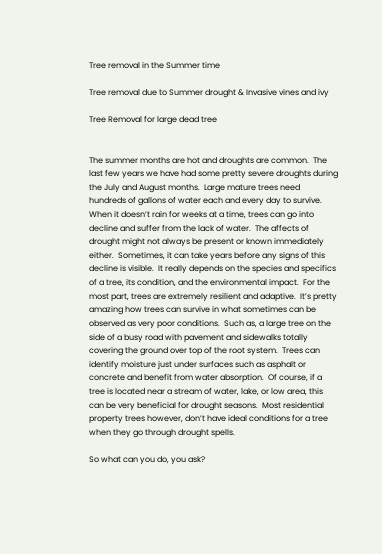Tree removal in the Summer time

Tree removal due to Summer drought & Invasive vines and ivy

Tree Removal for large dead tree


The summer months are hot and droughts are common.  The last few years we have had some pretty severe droughts during the July and August months.  Large mature trees need hundreds of gallons of water each and every day to survive.  When it doesn’t rain for weeks at a time, trees can go into decline and suffer from the lack of water.  The affects of drought might not always be present or known immediately either.  Sometimes, it can take years before any signs of this decline is visible.  It really depends on the species and specifics of a tree, its condition, and the environmental impact.  For the most part, trees are extremely resilient and adaptive.  It’s pretty amazing how trees can survive in what sometimes can be observed as very poor conditions.  Such as, a large tree on the side of a busy road with pavement and sidewalks totally covering the ground over top of the root system.  Trees can identify moisture just under surfaces such as asphalt or concrete and benefit from water absorption.  Of course, if a tree is located near a stream of water, lake, or low area, this can be very beneficial for drought seasons.  Most residential property trees however, don’t have ideal conditions for a tree when they go through drought spells.

So what can you do, you ask?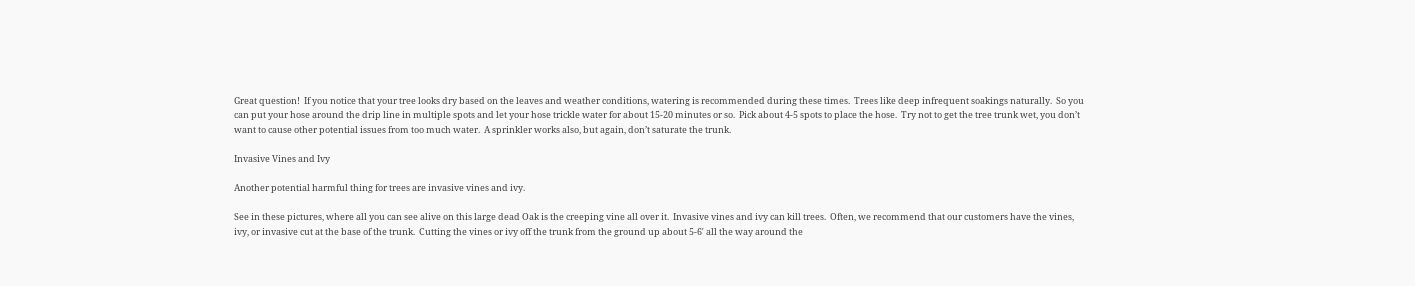Great question!  If you notice that your tree looks dry based on the leaves and weather conditions, watering is recommended during these times.  Trees like deep infrequent soakings naturally.  So you can put your hose around the drip line in multiple spots and let your hose trickle water for about 15-20 minutes or so.  Pick about 4-5 spots to place the hose.  Try not to get the tree trunk wet, you don’t want to cause other potential issues from too much water.  A sprinkler works also, but again, don’t saturate the trunk.

Invasive Vines and Ivy

Another potential harmful thing for trees are invasive vines and ivy.

See in these pictures, where all you can see alive on this large dead Oak is the creeping vine all over it.  Invasive vines and ivy can kill trees.  Often, we recommend that our customers have the vines, ivy, or invasive cut at the base of the trunk.  Cutting the vines or ivy off the trunk from the ground up about 5-6′ all the way around the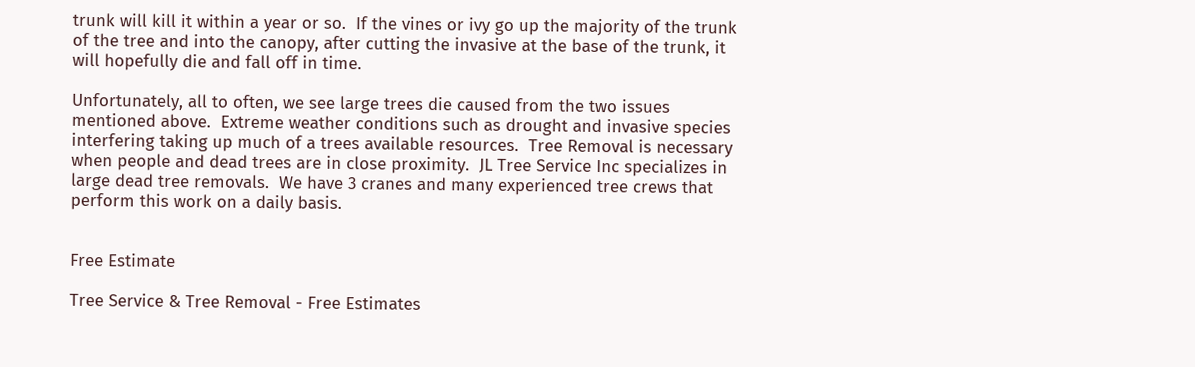trunk will kill it within a year or so.  If the vines or ivy go up the majority of the trunk of the tree and into the canopy, after cutting the invasive at the base of the trunk, it will hopefully die and fall off in time.

Unfortunately, all to often, we see large trees die caused from the two issues mentioned above.  Extreme weather conditions such as drought and invasive species interfering taking up much of a trees available resources.  Tree Removal is necessary when people and dead trees are in close proximity.  JL Tree Service Inc specializes in large dead tree removals.  We have 3 cranes and many experienced tree crews that perform this work on a daily basis.


Free Estimate

Tree Service & Tree Removal - Free Estimates